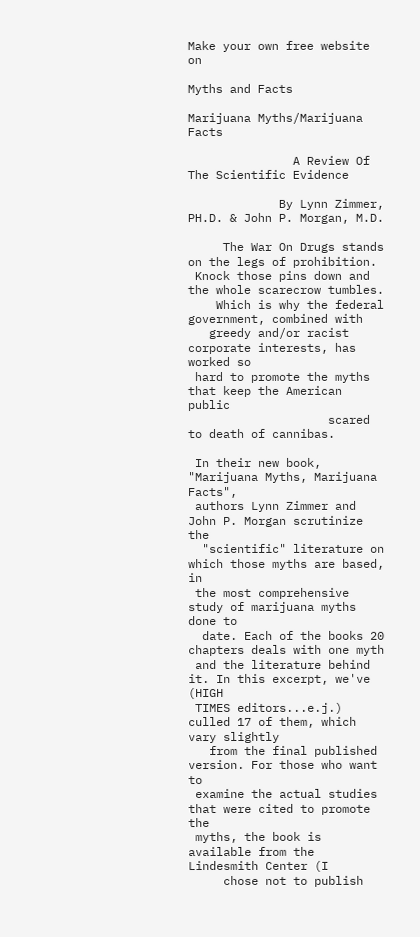Make your own free website on

Myths and Facts

Marijuana Myths/Marijuana Facts

               A Review Of The Scientific Evidence

             By Lynn Zimmer, PH.D. & John P. Morgan, M.D.

     The War On Drugs stands on the legs of prohibition.
 Knock those pins down and the whole scarecrow tumbles.
    Which is why the federal government, combined with
   greedy and/or racist corporate interests, has worked so
 hard to promote the myths that keep the American public
                    scared to death of cannibas.

 In their new book, "Marijuana Myths, Marijuana Facts",
 authors Lynn Zimmer and John P. Morgan scrutinize the
  "scientific" literature on which those myths are based, in
 the most comprehensive study of marijuana myths done to
  date. Each of the books 20 chapters deals with one myth
 and the literature behind it. In this excerpt, we've (HIGH
 TIMES editors...e.j.) culled 17 of them, which vary slightly
   from the final published version. For those who want to
 examine the actual studies that were cited to promote the
 myths, the book is available from the Lindesmith Center (I
     chose not to publish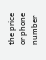the price or phone number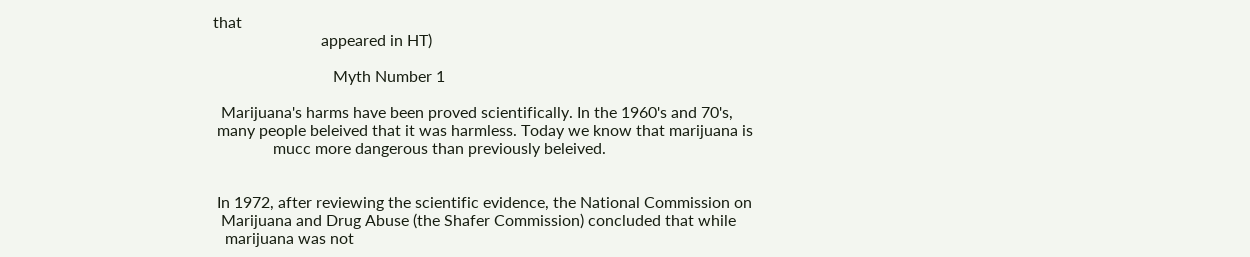that
                           appeared in HT)

                              Myth Number 1

  Marijuana's harms have been proved scientifically. In the 1960's and 70's,
 many people beleived that it was harmless. Today we know that marijuana is
               mucc more dangerous than previously beleived.


 In 1972, after reviewing the scientific evidence, the National Commission on
  Marijuana and Drug Abuse (the Shafer Commission) concluded that while
   marijuana was not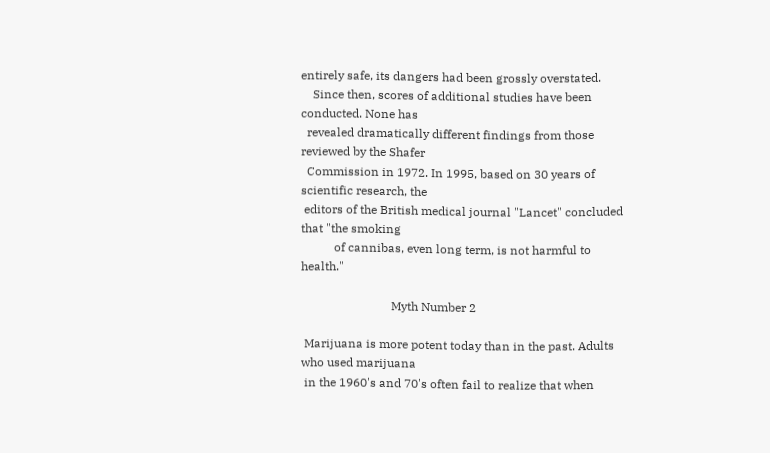entirely safe, its dangers had been grossly overstated.
    Since then, scores of additional studies have been conducted. None has
  revealed dramatically different findings from those reviewed by the Shafer
  Commission in 1972. In 1995, based on 30 years of scientific research, the
 editors of the British medical journal "Lancet" concluded that "the smoking
           of cannibas, even long term, is not harmful to health."

                              Myth Number 2

 Marijuana is more potent today than in the past. Adults who used marijuana
 in the 1960's and 70's often fail to realize that when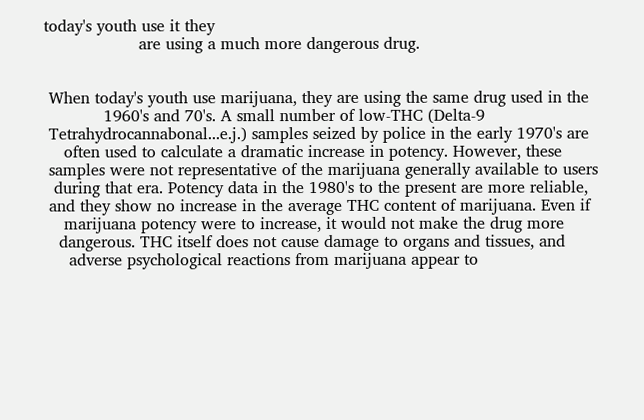today's youth use it they
                   are using a much more dangerous drug.


 When today's youth use marijuana, they are using the same drug used in the
            1960's and 70's. A small number of low-THC (Delta-9
 Tetrahydrocannabonal...e.j.) samples seized by police in the early 1970's are
    often used to calculate a dramatic increase in potency. However, these
 samples were not representative of the marijuana generally available to users
  during that era. Potency data in the 1980's to the present are more reliable,
 and they show no increase in the average THC content of marijuana. Even if
    marijuana potency were to increase, it would not make the drug more
   dangerous. THC itself does not cause damage to organs and tissues, and
     adverse psychological reactions from marijuana appear to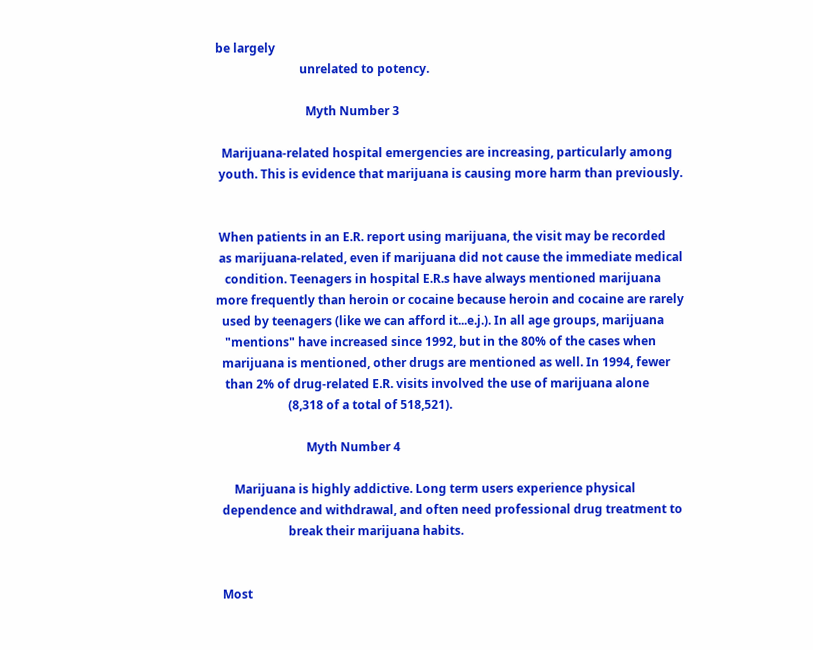be largely
                            unrelated to potency.

                              Myth Number 3

  Marijuana-related hospital emergencies are increasing, particularly among
 youth. This is evidence that marijuana is causing more harm than previously.


 When patients in an E.R. report using marijuana, the visit may be recorded
 as marijuana-related, even if marijuana did not cause the immediate medical
   condition. Teenagers in hospital E.R.s have always mentioned marijuana
more frequently than heroin or cocaine because heroin and cocaine are rarely
  used by teenagers (like we can afford it...e.j.). In all age groups, marijuana
   "mentions" have increased since 1992, but in the 80% of the cases when
  marijuana is mentioned, other drugs are mentioned as well. In 1994, fewer
   than 2% of drug-related E.R. visits involved the use of marijuana alone
                        (8,318 of a total of 518,521).

                              Myth Number 4

      Marijuana is highly addictive. Long term users experience physical
  dependence and withdrawal, and often need professional drug treatment to
                        break their marijuana habits.


  Most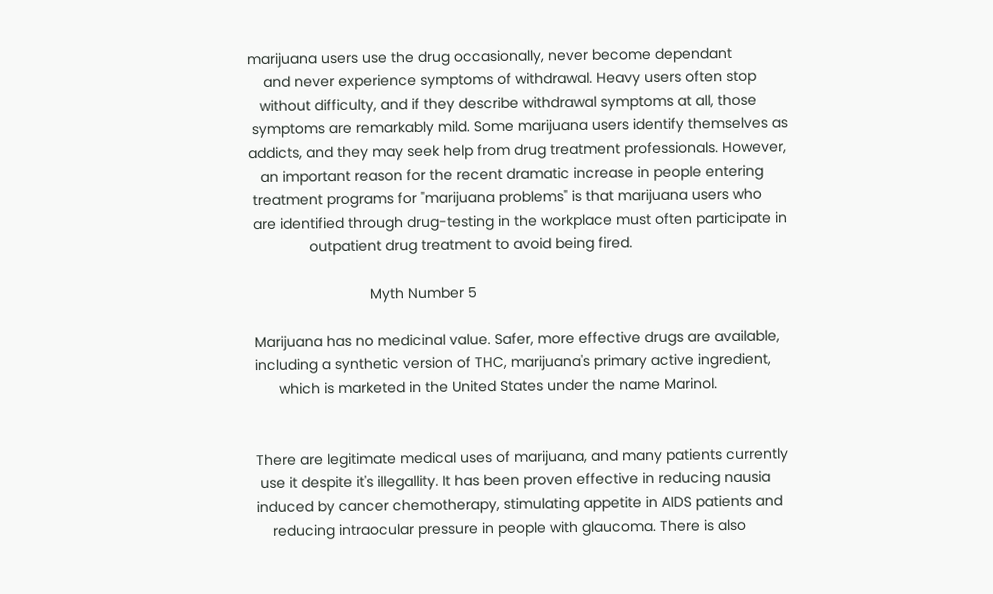marijuana users use the drug occasionally, never become dependant
    and never experience symptoms of withdrawal. Heavy users often stop
   without difficulty, and if they describe withdrawal symptoms at all, those
 symptoms are remarkably mild. Some marijuana users identify themselves as
addicts, and they may seek help from drug treatment professionals. However,
   an important reason for the recent dramatic increase in people entering
 treatment programs for "marijuana problems" is that marijuana users who
 are identified through drug-testing in the workplace must often participate in
               outpatient drug treatment to avoid being fired.

                              Myth Number 5

 Marijuana has no medicinal value. Safer, more effective drugs are available,
 including a synthetic version of THC, marijuana's primary active ingredient,
       which is marketed in the United States under the name Marinol.


 There are legitimate medical uses of marijuana, and many patients currently
  use it despite it's illegallity. It has been proven effective in reducing nausia
 induced by cancer chemotherapy, stimulating appetite in AIDS patients and
     reducing intraocular pressure in people with glaucoma. There is also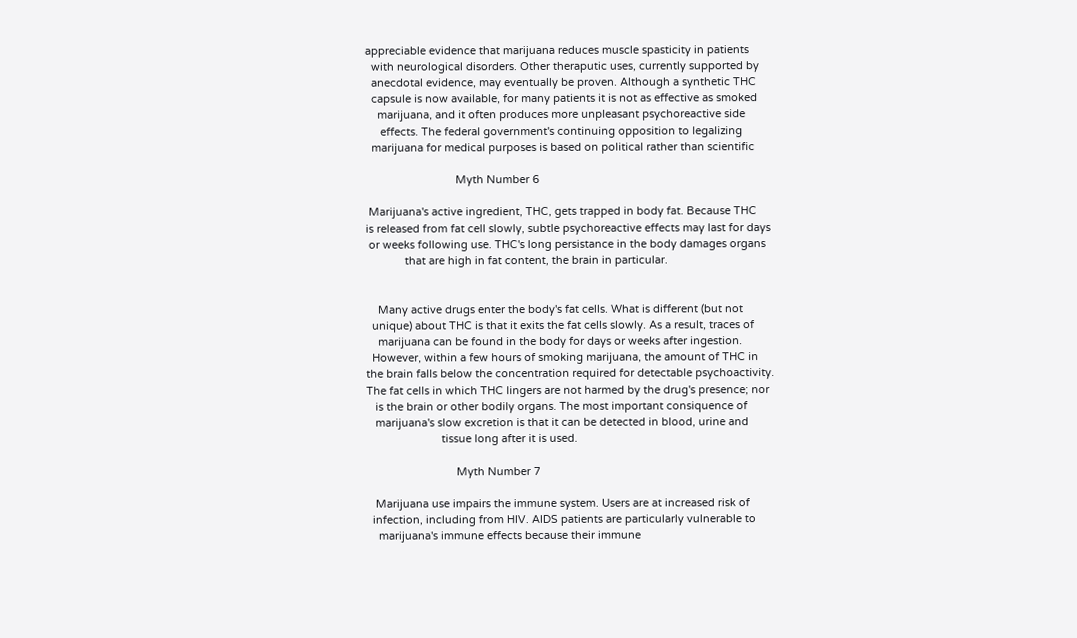appreciable evidence that marijuana reduces muscle spasticity in patients
  with neurological disorders. Other theraputic uses, currently supported by
  anecdotal evidence, may eventually be proven. Although a synthetic THC
  capsule is now available, for many patients it is not as effective as smoked
    marijuana, and it often produces more unpleasant psychoreactive side
     effects. The federal government's continuing opposition to legalizing
  marijuana for medical purposes is based on political rather than scientific

                              Myth Number 6

 Marijuana's active ingredient, THC, gets trapped in body fat. Because THC
is released from fat cell slowly, subtle psychoreactive effects may last for days
 or weeks following use. THC's long persistance in the body damages organs
             that are high in fat content, the brain in particular.


    Many active drugs enter the body's fat cells. What is different (but not
  unique) about THC is that it exits the fat cells slowly. As a result, traces of
    marijuana can be found in the body for days or weeks after ingestion.
  However, within a few hours of smoking marijuana, the amount of THC in
the brain falls below the concentration required for detectable psychoactivity.
The fat cells in which THC lingers are not harmed by the drug's presence; nor
   is the brain or other bodily organs. The most important consiquence of
   marijuana's slow excretion is that it can be detected in blood, urine and
                         tissue long after it is used.

                              Myth Number 7

   Marijuana use impairs the immune system. Users are at increased risk of
  infection, including from HIV. AIDS patients are particularly vulnerable to
    marijuana's immune effects because their immune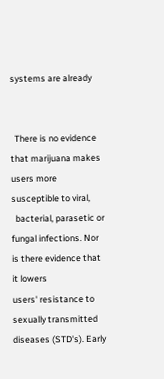systems are already


  There is no evidence that marijuana makes users more susceptible to viral,
  bacterial, parasetic or fungal infections. Nor is there evidence that it lowers
users' resistance to sexually transmitted diseases (STD's). Early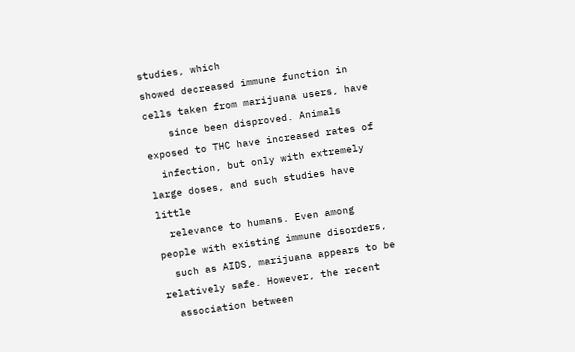studies, which
showed decreased immune function in cells taken from marijuana users, have
    since been disproved. Animals exposed to THC have increased rates of
  infection, but only with extremely large doses, and such studies have little
  relevance to humans. Even among people with existing immune disorders,
  such as AIDS, marijuana appears to be relatively safe. However, the recent
  association between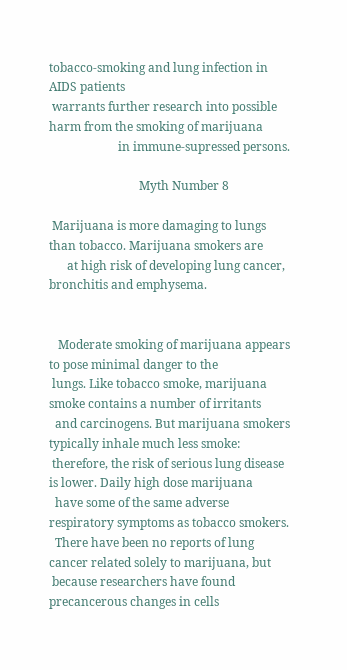tobacco-smoking and lung infection in AIDS patients
 warrants further research into possible harm from the smoking of marijuana
                       in immune-supressed persons.

                              Myth Number 8

 Marijuana is more damaging to lungs than tobacco. Marijuana smokers are
      at high risk of developing lung cancer, bronchitis and emphysema.


   Moderate smoking of marijuana appears to pose minimal danger to the
 lungs. Like tobacco smoke, marijuana smoke contains a number of irritants
  and carcinogens. But marijuana smokers typically inhale much less smoke:
 therefore, the risk of serious lung disease is lower. Daily high dose marijuana
  have some of the same adverse respiratory symptoms as tobacco smokers.
  There have been no reports of lung cancer related solely to marijuana, but
 because researchers have found precancerous changes in cells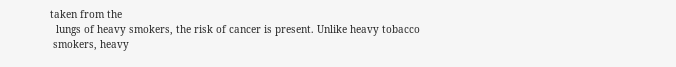taken from the
  lungs of heavy smokers, the risk of cancer is present. Unlike heavy tobacco
 smokers, heavy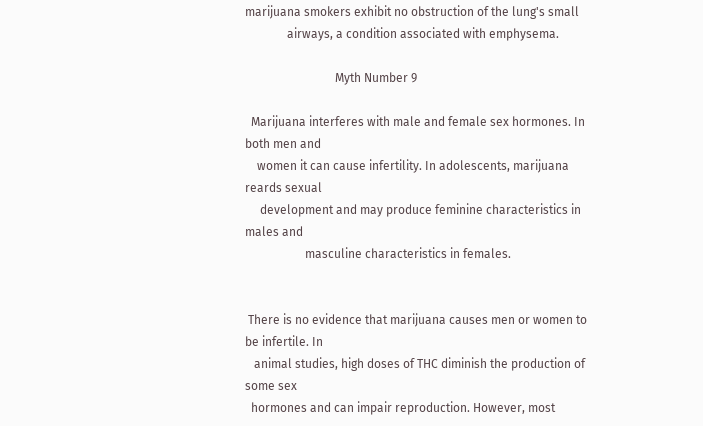marijuana smokers exhibit no obstruction of the lung's small
              airways, a condition associated with emphysema.

                              Myth Number 9

  Marijuana interferes with male and female sex hormones. In both men and
    women it can cause infertility. In adolescents, marijuana reards sexual
     development and may produce feminine characteristics in males and
                    masculine characteristics in females.


 There is no evidence that marijuana causes men or women to be infertile. In
   animal studies, high doses of THC diminish the production of some sex
  hormones and can impair reproduction. However, most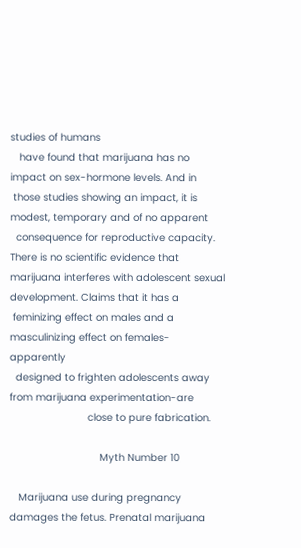studies of humans
   have found that marijuana has no impact on sex-hormone levels. And in
 those studies showing an impact, it is modest, temporary and of no apparent
  consequence for reproductive capacity. There is no scientific evidence that
marijuana interferes with adolescent sexual development. Claims that it has a
 feminizing effect on males and a masculinizing effect on females-apparently
  designed to frighten adolescents away from marijuana experimentation-are
                          close to pure fabrication.

                              Myth Number 10

   Marijuana use during pregnancy damages the fetus. Prenatal marijuana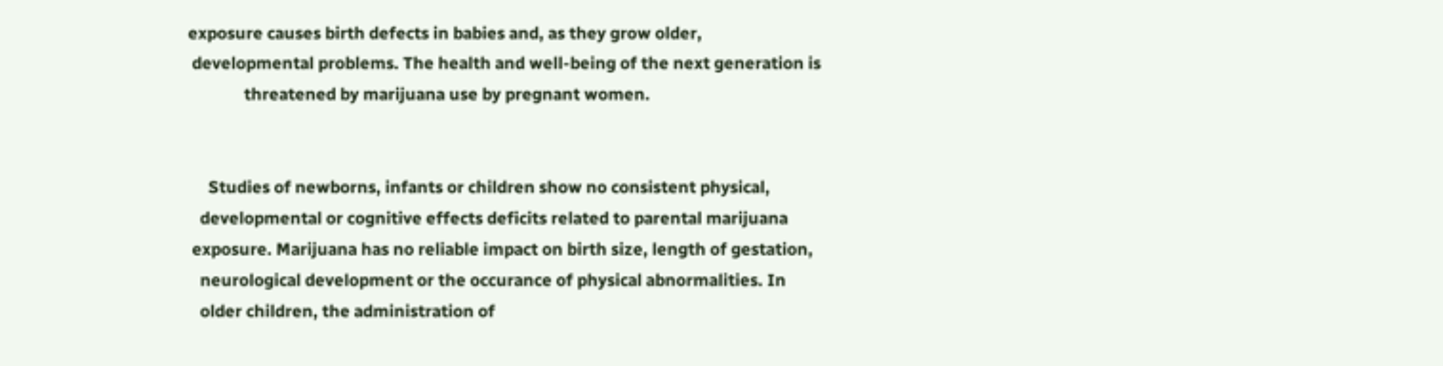exposure causes birth defects in babies and, as they grow older,
 developmental problems. The health and well-being of the next generation is
              threatened by marijuana use by pregnant women.


     Studies of newborns, infants or children show no consistent physical,
   developmental or cognitive effects deficits related to parental marijuana
 exposure. Marijuana has no reliable impact on birth size, length of gestation,
   neurological development or the occurance of physical abnormalities. In
   older children, the administration of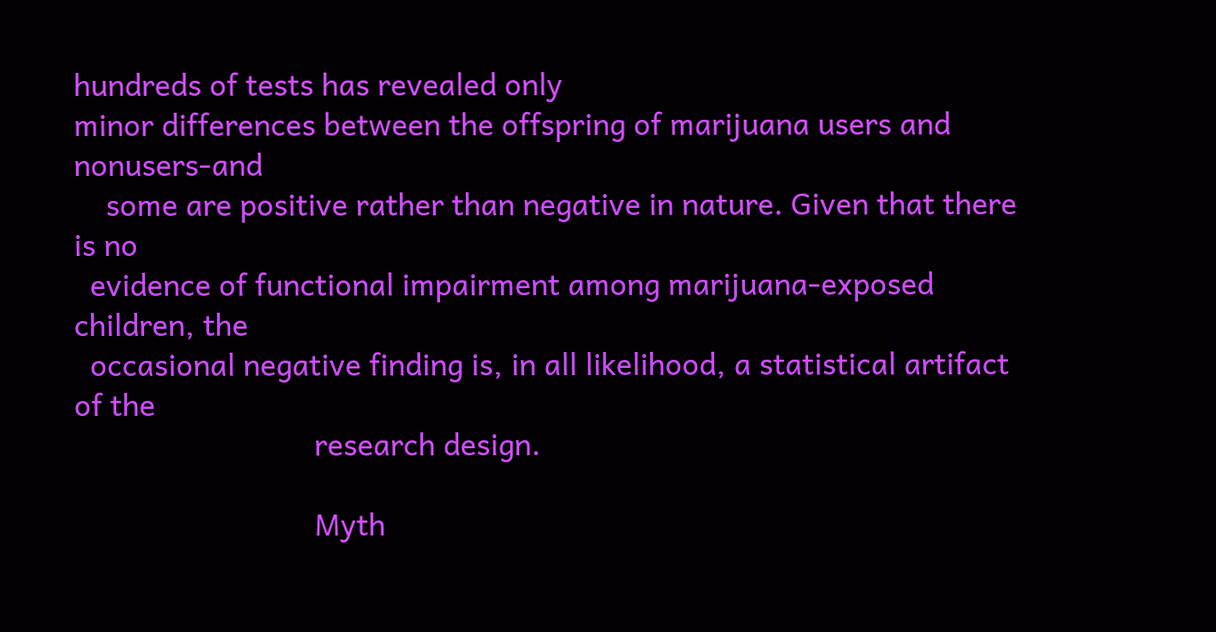hundreds of tests has revealed only
minor differences between the offspring of marijuana users and nonusers-and
    some are positive rather than negative in nature. Given that there is no
  evidence of functional impairment among marijuana-exposed children, the
  occasional negative finding is, in all likelihood, a statistical artifact of the
                              research design.

                              Myth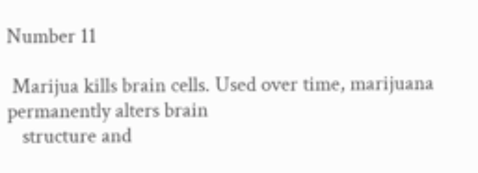Number 11

 Marijua kills brain cells. Used over time, marijuana permanently alters brain
   structure and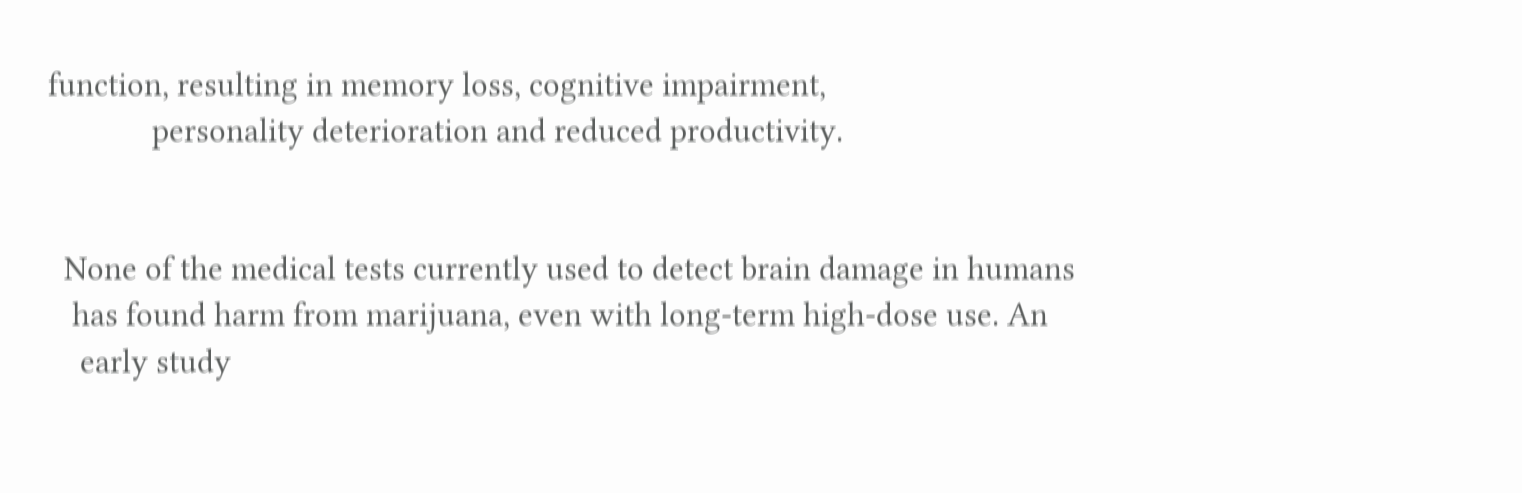function, resulting in memory loss, cognitive impairment,
             personality deterioration and reduced productivity.


  None of the medical tests currently used to detect brain damage in humans
   has found harm from marijuana, even with long-term high-dose use. An
    early study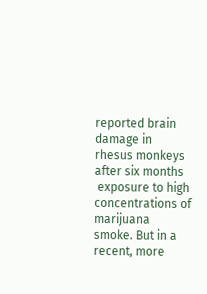reported brain damage in rhesus monkeys after six months
 exposure to high concentrations of marijuana smoke. But in a recent, more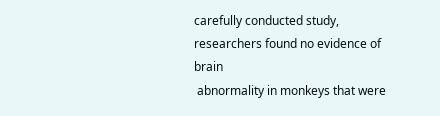carefully conducted study, researchers found no evidence of brain
 abnormality in monkeys that were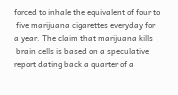forced to inhale the equivalent of four to
 five marijuana cigarettes everyday for a year. The claim that marijuana kills
 brain cells is based on a speculative report dating back a quarter of a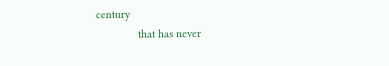century
              that has never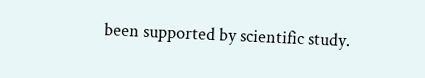been supported by scientific study.